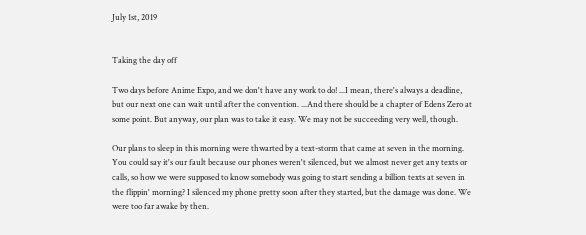July 1st, 2019


Taking the day off

Two days before Anime Expo, and we don't have any work to do! ...I mean, there's always a deadline, but our next one can wait until after the convention. ...And there should be a chapter of Edens Zero at some point. But anyway, our plan was to take it easy. We may not be succeeding very well, though.

Our plans to sleep in this morning were thwarted by a text-storm that came at seven in the morning. You could say it's our fault because our phones weren't silenced, but we almost never get any texts or calls, so how we were supposed to know somebody was going to start sending a billion texts at seven in the flippin' morning? I silenced my phone pretty soon after they started, but the damage was done. We were too far awake by then.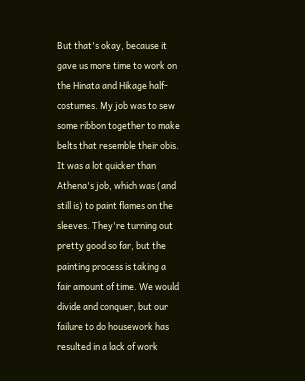But that's okay, because it gave us more time to work on the Hinata and Hikage half-costumes. My job was to sew some ribbon together to make belts that resemble their obis. It was a lot quicker than Athena's job, which was (and still is) to paint flames on the sleeves. They're turning out pretty good so far, but the painting process is taking a fair amount of time. We would divide and conquer, but our failure to do housework has resulted in a lack of work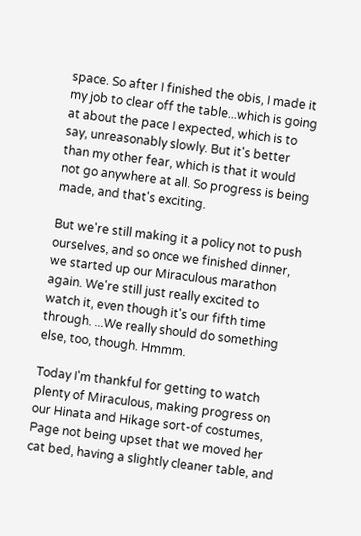space. So after I finished the obis, I made it my job to clear off the table...which is going at about the pace I expected, which is to say, unreasonably slowly. But it's better than my other fear, which is that it would not go anywhere at all. So progress is being made, and that's exciting.

But we're still making it a policy not to push ourselves, and so once we finished dinner, we started up our Miraculous marathon again. We're still just really excited to watch it, even though it's our fifth time through. ...We really should do something else, too, though. Hmmm.

Today I'm thankful for getting to watch plenty of Miraculous, making progress on our Hinata and Hikage sort-of costumes, Page not being upset that we moved her cat bed, having a slightly cleaner table, and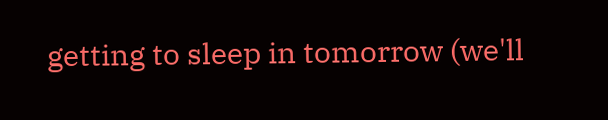getting to sleep in tomorrow (we'll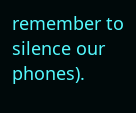remember to silence our phones).